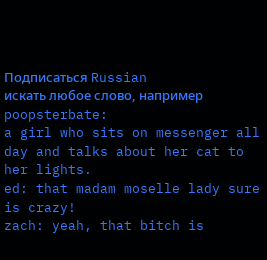Подписаться Russian
искать любое слово, например poopsterbate:
a girl who sits on messenger all day and talks about her cat to her lights.
ed: that madam moselle lady sure is crazy!
zach: yeah, that bitch is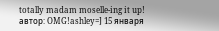totally madam moselle-ing it up!
автор: OMG!ashley=] 15 января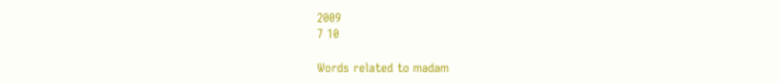2009
7 10

Words related to madam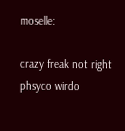moselle:

crazy freak not right phsyco wirdo